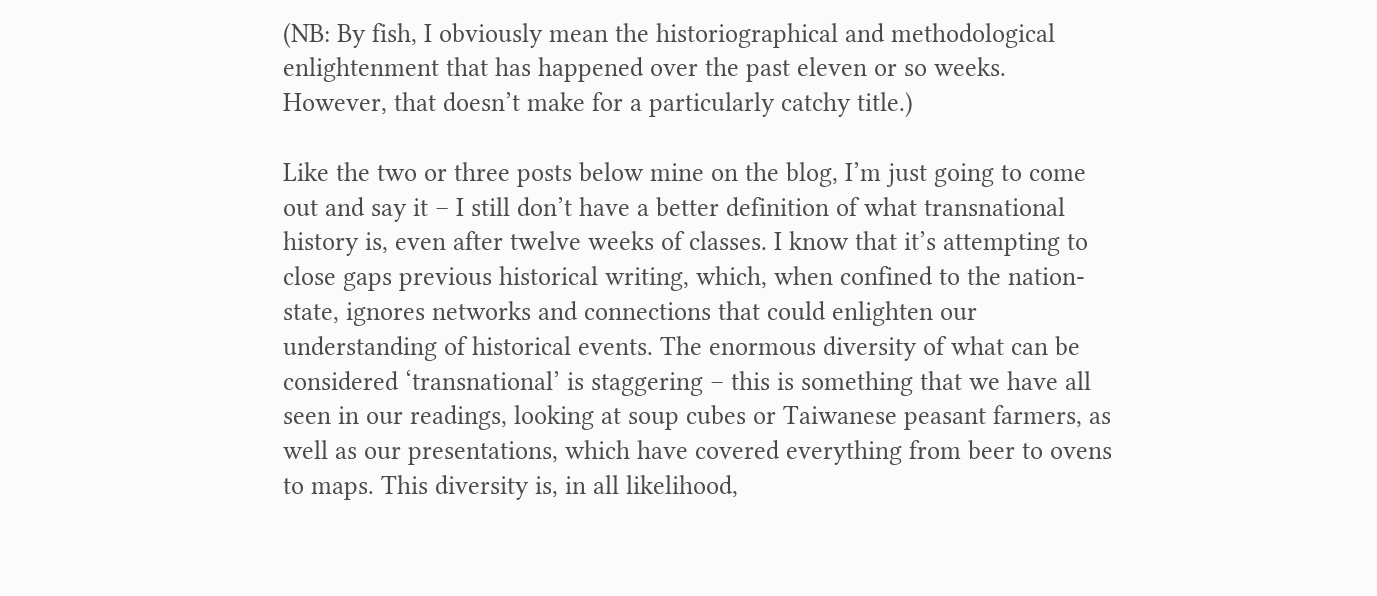(NB: By fish, I obviously mean the historiographical and methodological enlightenment that has happened over the past eleven or so weeks. However, that doesn’t make for a particularly catchy title.)

Like the two or three posts below mine on the blog, I’m just going to come out and say it – I still don’t have a better definition of what transnational history is, even after twelve weeks of classes. I know that it’s attempting to close gaps previous historical writing, which, when confined to the nation-state, ignores networks and connections that could enlighten our understanding of historical events. The enormous diversity of what can be considered ‘transnational’ is staggering – this is something that we have all seen in our readings, looking at soup cubes or Taiwanese peasant farmers, as well as our presentations, which have covered everything from beer to ovens to maps. This diversity is, in all likelihood,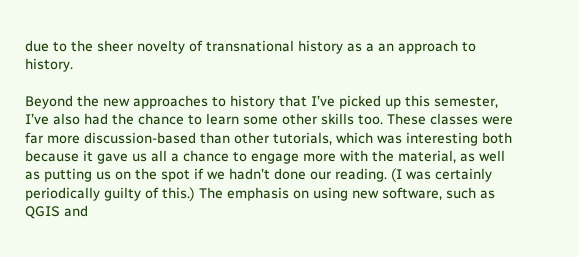due to the sheer novelty of transnational history as a an approach to history.

Beyond the new approaches to history that I’ve picked up this semester, I’ve also had the chance to learn some other skills too. These classes were far more discussion-based than other tutorials, which was interesting both because it gave us all a chance to engage more with the material, as well as putting us on the spot if we hadn’t done our reading. (I was certainly periodically guilty of this.) The emphasis on using new software, such as QGIS and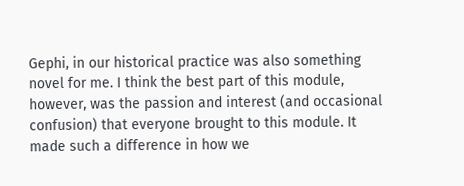Gephi, in our historical practice was also something novel for me. I think the best part of this module, however, was the passion and interest (and occasional confusion) that everyone brought to this module. It made such a difference in how we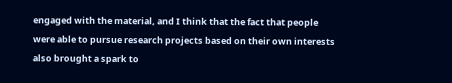engaged with the material, and I think that the fact that people were able to pursue research projects based on their own interests also brought a spark to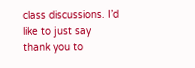class discussions. I’d like to just say thank you to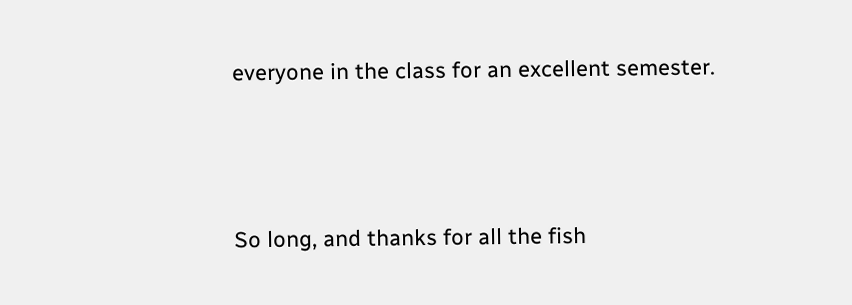everyone in the class for an excellent semester.



So long, and thanks for all the fish